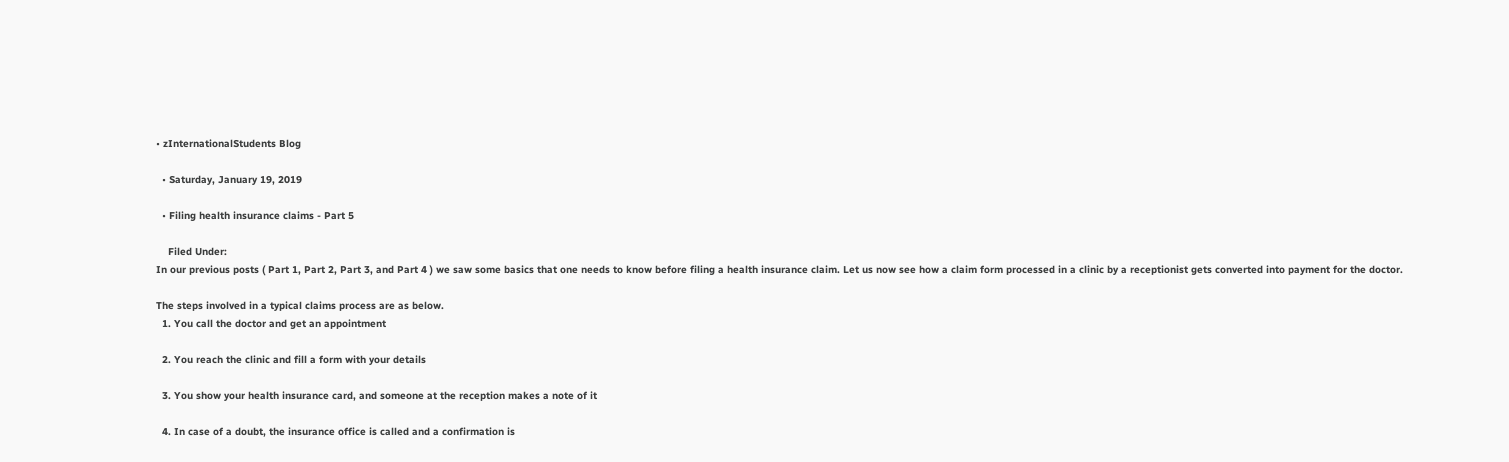• zInternationalStudents Blog

  • Saturday, January 19, 2019

  • Filing health insurance claims - Part 5

    Filed Under:
In our previous posts ( Part 1, Part 2, Part 3, and Part 4 ) we saw some basics that one needs to know before filing a health insurance claim. Let us now see how a claim form processed in a clinic by a receptionist gets converted into payment for the doctor.

The steps involved in a typical claims process are as below.
  1. You call the doctor and get an appointment

  2. You reach the clinic and fill a form with your details

  3. You show your health insurance card, and someone at the reception makes a note of it

  4. In case of a doubt, the insurance office is called and a confirmation is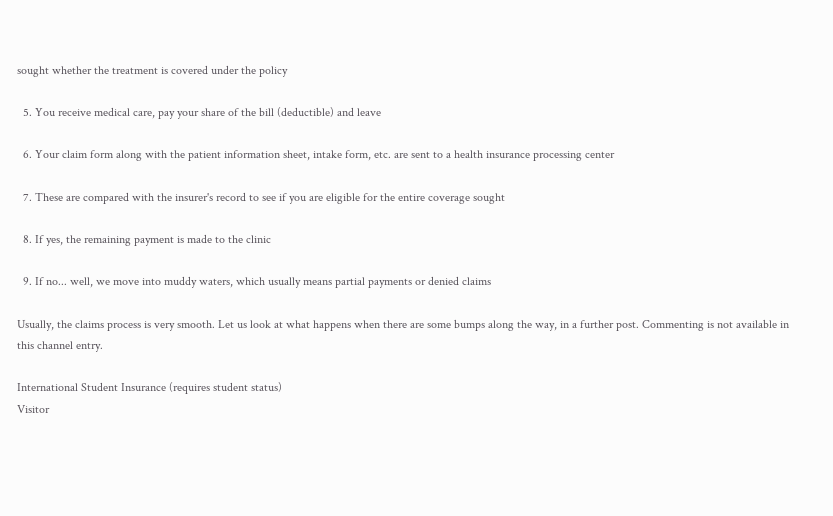sought whether the treatment is covered under the policy

  5. You receive medical care, pay your share of the bill (deductible) and leave

  6. Your claim form along with the patient information sheet, intake form, etc. are sent to a health insurance processing center

  7. These are compared with the insurer's record to see if you are eligible for the entire coverage sought

  8. If yes, the remaining payment is made to the clinic

  9. If no... well, we move into muddy waters, which usually means partial payments or denied claims

Usually, the claims process is very smooth. Let us look at what happens when there are some bumps along the way, in a further post. Commenting is not available in this channel entry.

International Student Insurance (requires student status)
Visitor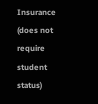Insurance (does not require student status)